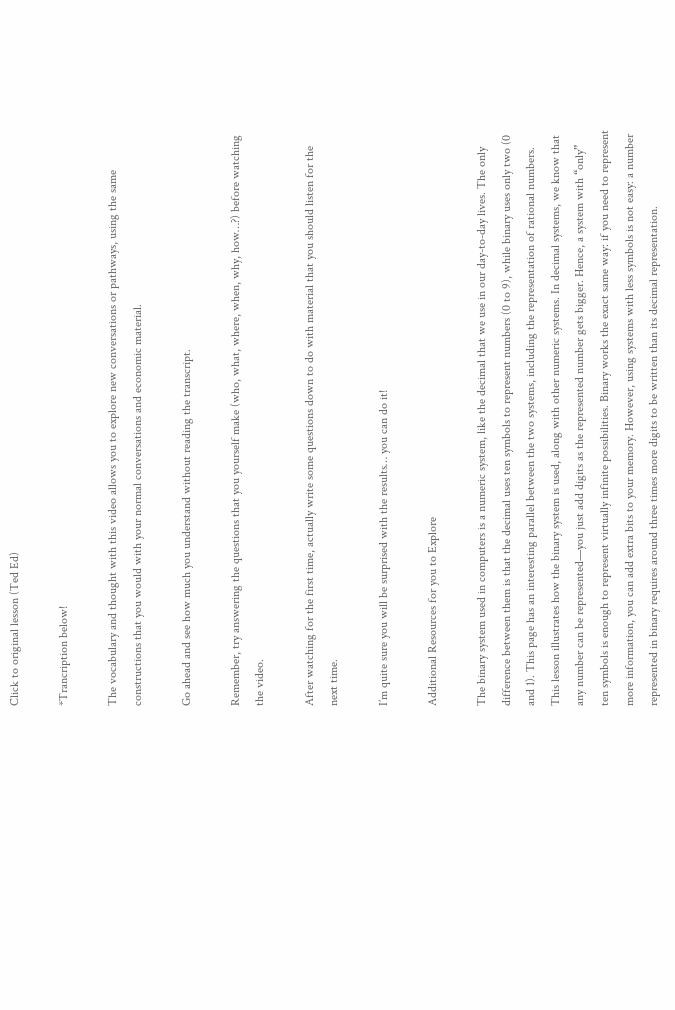Click to original lesson (Ted Ed)

*Trancription below!

The vocabulary and thought with this video allows you to explore new conversations or pathways, using the same constructions that you would with your normal conversations and economic material.

Go ahead and see how much you understand without reading the transcript.

Remember, try answering the questions that you yourself make (who, what, where, when, why, how…?) before watching the video.

After watching for the first time, actually write some questions down to do with material that you should listen for the next time.

I’m quite sure you will be surprised with the results… you can do it!

Additional Resources for you to Explore

The binary system used in computers is a numeric system, like the decimal that we use in our day-to-day lives. The only difference between them is that the decimal uses ten symbols to represent numbers (0 to 9), while binary uses only two (0 and 1). This page has an interesting parallel between the two systems, including the representation of rational numbers. This lesson illustrates how the binary system is used, along with other numeric systems. In decimal systems, we know that any number can be represented—you just add digits as the represented number gets bigger. Hence, a system with “only” ten symbols is enough to represent virtually infinite possibilities. Binary works the exact same way: if you need to represent more information, you can add extra bits to your memory. However, using systems with less symbols is not easy: a number represented in binary requires around three times more digits to be written than its decimal representation.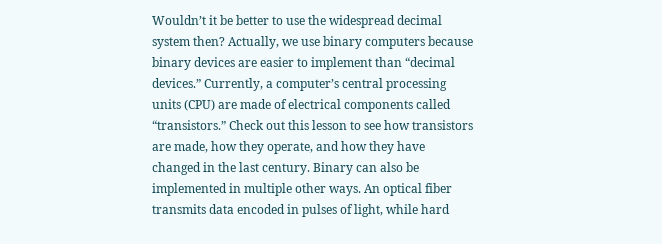Wouldn’t it be better to use the widespread decimal system then? Actually, we use binary computers because binary devices are easier to implement than “decimal devices.” Currently, a computer’s central processing units (CPU) are made of electrical components called “transistors.” Check out this lesson to see how transistors are made, how they operate, and how they have changed in the last century. Binary can also be implemented in multiple other ways. An optical fiber transmits data encoded in pulses of light, while hard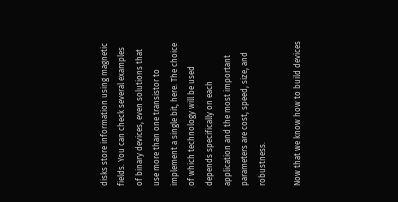disks store information using magnetic fields. You can check several examples of binary devices, even solutions that use more than one transistor to implement a single bit, here. The choice of which technology will be used depends specifically on each application and the most important parameters are cost, speed, size, and robustness.

Now that we know how to build devices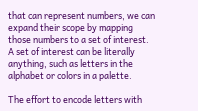that can represent numbers, we can expand their scope by mapping those numbers to a set of interest. A set of interest can be literally anything, such as letters in the alphabet or colors in a palette.

The effort to encode letters with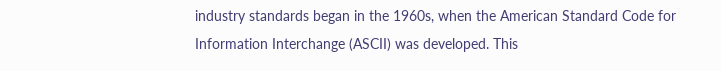industry standards began in the 1960s, when the American Standard Code for Information Interchange (ASCII) was developed. This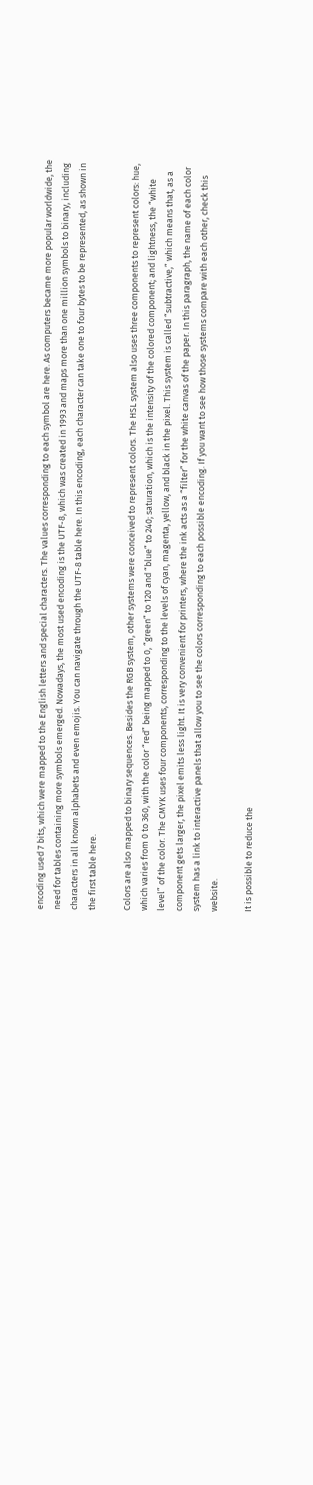encoding used 7 bits, which were mapped to the English letters and special characters. The values corresponding to each symbol are here. As computers became more popular worldwide, the need for tables containing more symbols emerged. Nowadays, the most used encoding is the UTF-8, which was created in 1993 and maps more than one million symbols to binary, including characters in all known alphabets and even emojis. You can navigate through the UTF-8 table here. In this encoding, each character can take one to four bytes to be represented, as shown in the first table here.

Colors are also mapped to binary sequences. Besides the RGB system, other systems were conceived to represent colors. The HSL system also uses three components to represent colors: hue, which varies from 0 to 360, with the color “red” being mapped to 0, “green” to 120 and “blue” to 240; saturation, which is the intensity of the colored component; and lightness, the “white level” of the color. The CMYK uses four components, corresponding to the levels of cyan, magenta, yellow, and black in the pixel. This system is called “subtractive,” which means that, as a component gets larger, the pixel emits less light. It is very convenient for printers, where the ink acts as a “filter” for the white canvas of the paper. In this paragraph, the name of each color system has a link to interactive panels that allow you to see the colors corresponding to each possible encoding. If you want to see how those systems compare with each other, check this website.

It is possible to reduce the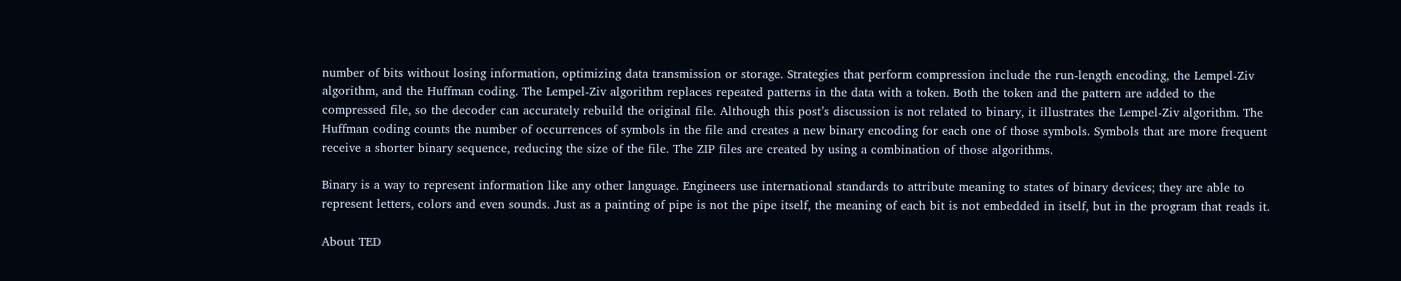number of bits without losing information, optimizing data transmission or storage. Strategies that perform compression include the run-length encoding, the Lempel-Ziv algorithm, and the Huffman coding. The Lempel-Ziv algorithm replaces repeated patterns in the data with a token. Both the token and the pattern are added to the compressed file, so the decoder can accurately rebuild the original file. Although this post’s discussion is not related to binary, it illustrates the Lempel-Ziv algorithm. The Huffman coding counts the number of occurrences of symbols in the file and creates a new binary encoding for each one of those symbols. Symbols that are more frequent receive a shorter binary sequence, reducing the size of the file. The ZIP files are created by using a combination of those algorithms.

Binary is a way to represent information like any other language. Engineers use international standards to attribute meaning to states of binary devices; they are able to represent letters, colors and even sounds. Just as a painting of pipe is not the pipe itself, the meaning of each bit is not embedded in itself, but in the program that reads it.

About TED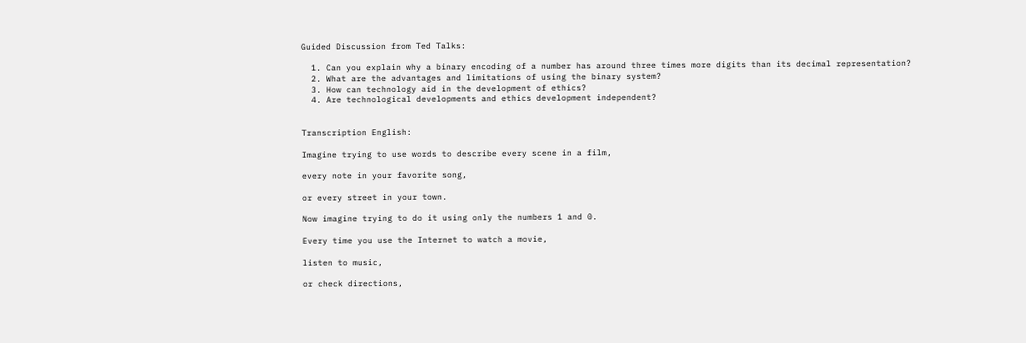Guided Discussion from Ted Talks:

  1. Can you explain why a binary encoding of a number has around three times more digits than its decimal representation?
  2. What are the advantages and limitations of using the binary system?
  3. How can technology aid in the development of ethics?
  4. Are technological developments and ethics development independent?


Transcription English:

Imagine trying to use words to describe every scene in a film,

every note in your favorite song,

or every street in your town.

Now imagine trying to do it using only the numbers 1 and 0.

Every time you use the Internet to watch a movie,

listen to music,

or check directions,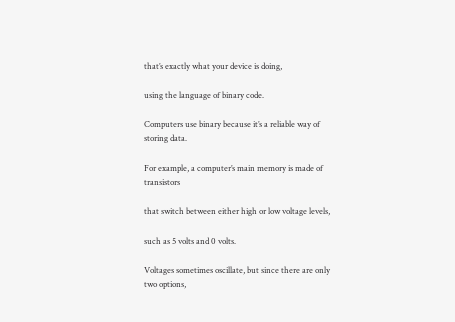that’s exactly what your device is doing,

using the language of binary code.

Computers use binary because it’s a reliable way of storing data.

For example, a computer’s main memory is made of transistors

that switch between either high or low voltage levels,

such as 5 volts and 0 volts.

Voltages sometimes oscillate, but since there are only two options,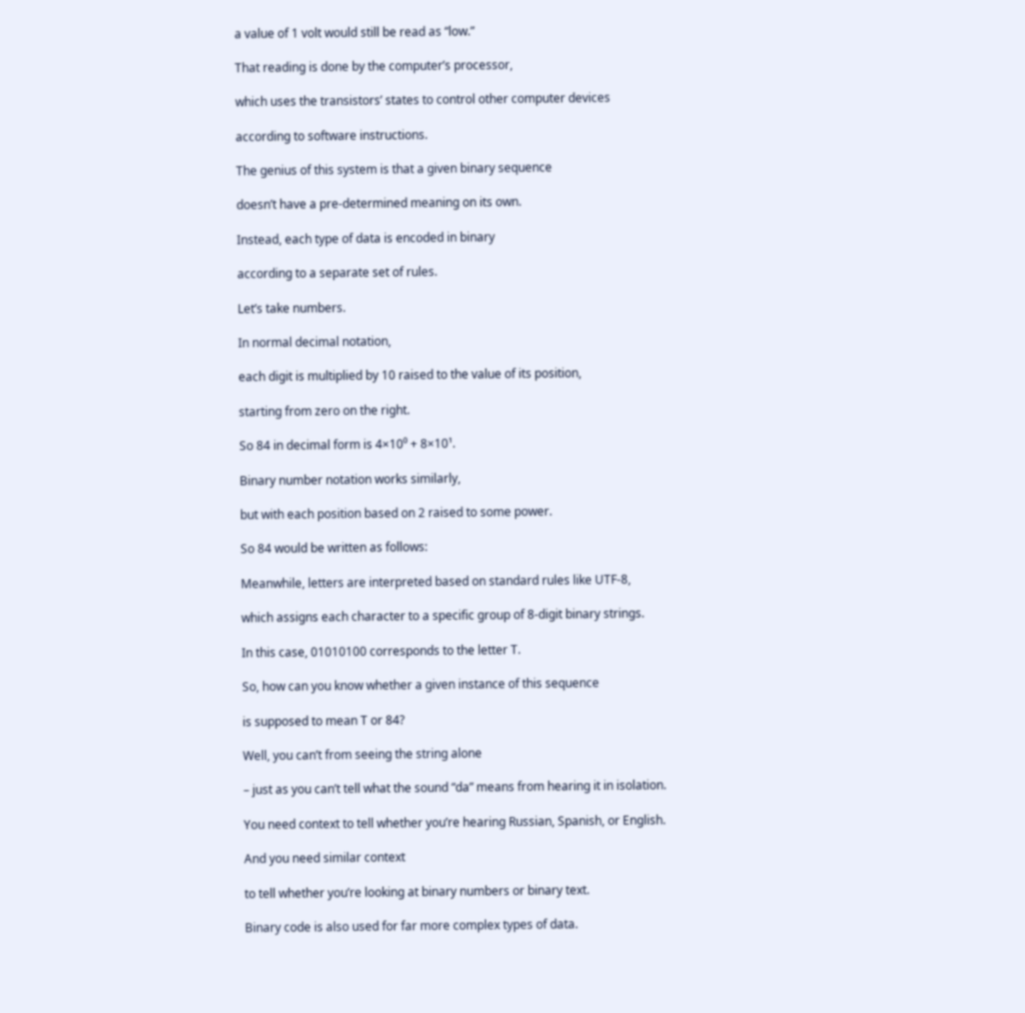a value of 1 volt would still be read as “low.”

That reading is done by the computer’s processor,

which uses the transistors’ states to control other computer devices

according to software instructions.

The genius of this system is that a given binary sequence

doesn’t have a pre-determined meaning on its own.

Instead, each type of data is encoded in binary

according to a separate set of rules.

Let’s take numbers.

In normal decimal notation,

each digit is multiplied by 10 raised to the value of its position,

starting from zero on the right.

So 84 in decimal form is 4×10⁰ + 8×10¹.

Binary number notation works similarly,

but with each position based on 2 raised to some power.

So 84 would be written as follows:

Meanwhile, letters are interpreted based on standard rules like UTF-8,

which assigns each character to a specific group of 8-digit binary strings.

In this case, 01010100 corresponds to the letter T.

So, how can you know whether a given instance of this sequence

is supposed to mean T or 84?

Well, you can’t from seeing the string alone

– just as you can’t tell what the sound “da” means from hearing it in isolation.

You need context to tell whether you’re hearing Russian, Spanish, or English.

And you need similar context

to tell whether you’re looking at binary numbers or binary text.

Binary code is also used for far more complex types of data.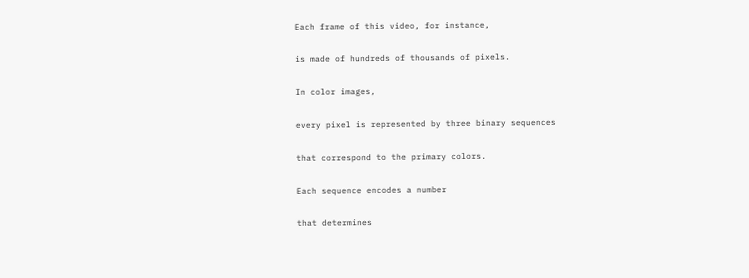Each frame of this video, for instance,

is made of hundreds of thousands of pixels.

In color images,

every pixel is represented by three binary sequences

that correspond to the primary colors.

Each sequence encodes a number

that determines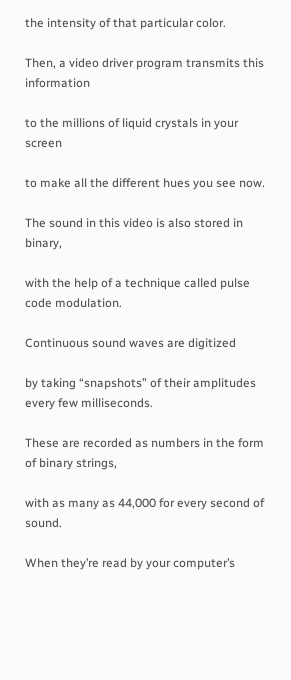the intensity of that particular color.

Then, a video driver program transmits this information

to the millions of liquid crystals in your screen

to make all the different hues you see now.

The sound in this video is also stored in binary,

with the help of a technique called pulse code modulation.

Continuous sound waves are digitized

by taking “snapshots” of their amplitudes every few milliseconds.

These are recorded as numbers in the form of binary strings,

with as many as 44,000 for every second of sound.

When they’re read by your computer’s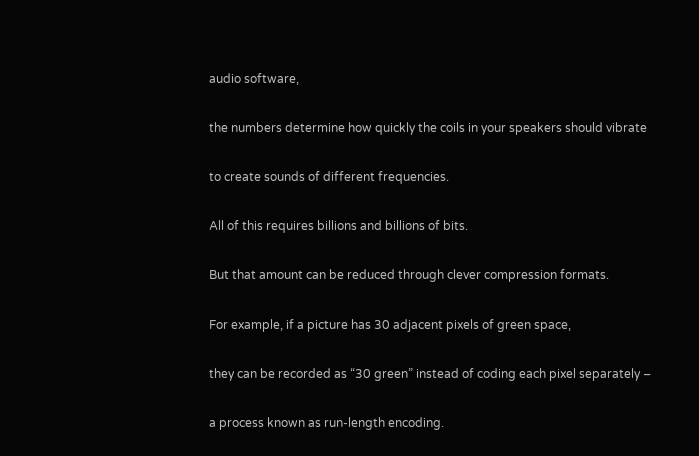audio software,

the numbers determine how quickly the coils in your speakers should vibrate

to create sounds of different frequencies.

All of this requires billions and billions of bits.

But that amount can be reduced through clever compression formats.

For example, if a picture has 30 adjacent pixels of green space,

they can be recorded as “30 green” instead of coding each pixel separately –

a process known as run-length encoding.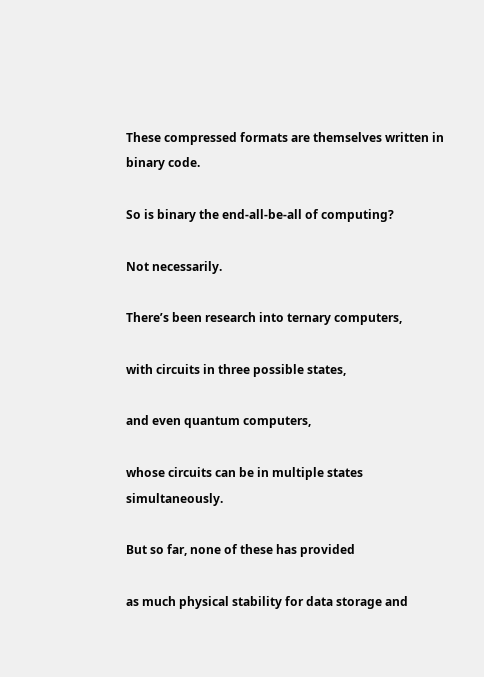These compressed formats are themselves written in binary code.

So is binary the end-all-be-all of computing?

Not necessarily.

There’s been research into ternary computers,

with circuits in three possible states,

and even quantum computers,

whose circuits can be in multiple states simultaneously.

But so far, none of these has provided

as much physical stability for data storage and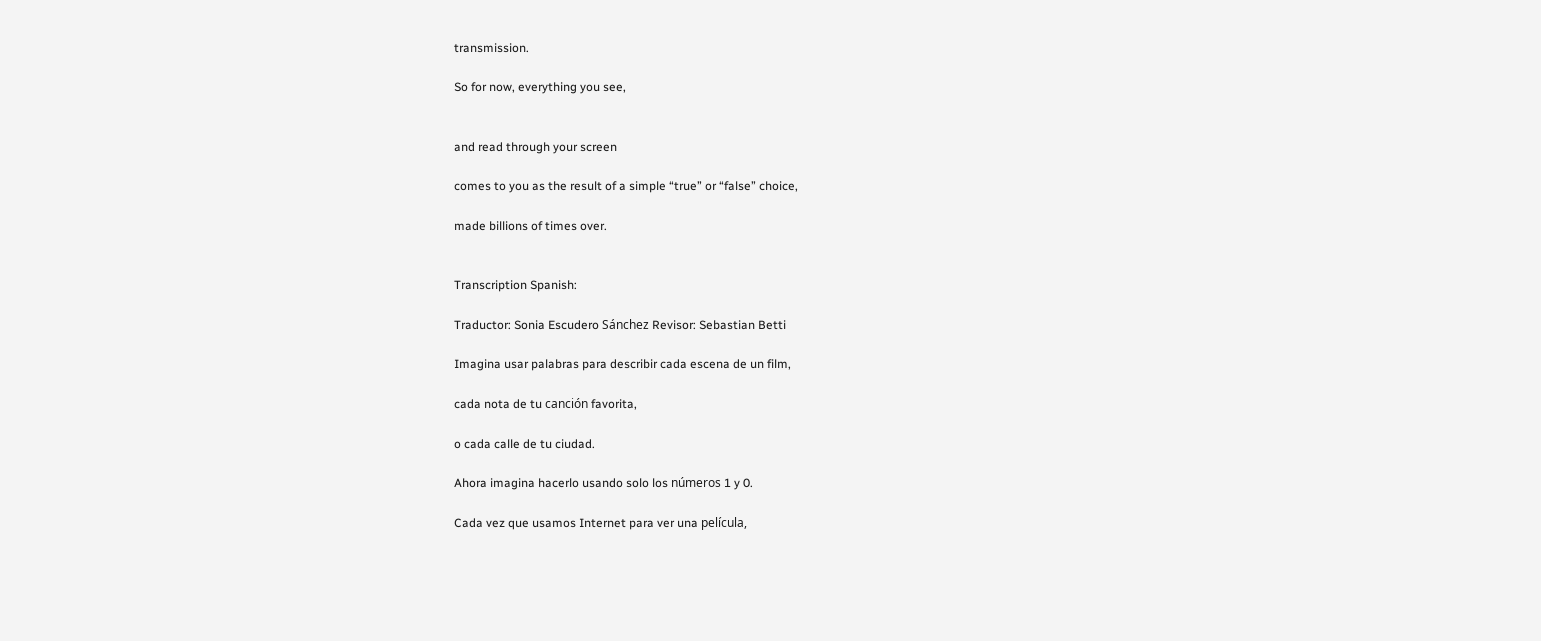transmission.

So for now, everything you see,


and read through your screen

comes to you as the result of a simple “true” or “false” choice,

made billions of times over.


Transcription Spanish:

Traductor: Sonia Escudero Sánchez Revisor: Sebastian Betti

Imagina usar palabras para describir cada escena de un film,

cada nota de tu canción favorita,

o cada calle de tu ciudad.

Ahora imagina hacerlo usando solo los números 1 y 0.

Cada vez que usamos Internet para ver una película,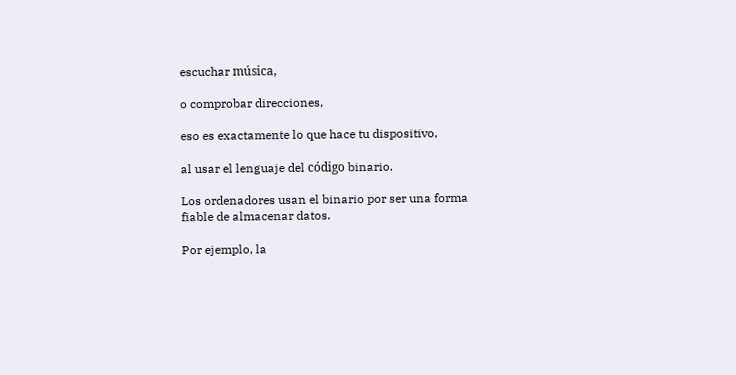escuchar música,

o comprobar direcciones,

eso es exactamente lo que hace tu dispositivo,

al usar el lenguaje del código binario.

Los ordenadores usan el binario por ser una forma fiable de almacenar datos.

Por ejemplo, la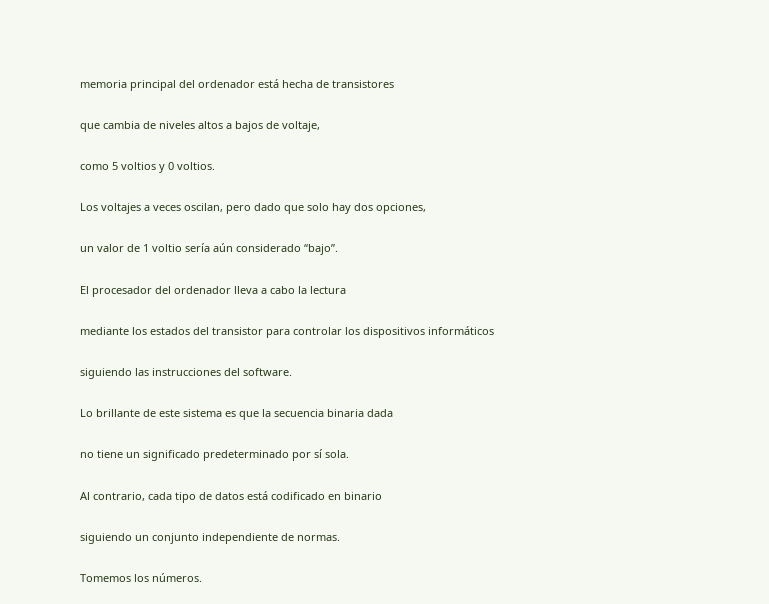memoria principal del ordenador está hecha de transistores

que cambia de niveles altos a bajos de voltaje,

como 5 voltios y 0 voltios.

Los voltajes a veces oscilan, pero dado que solo hay dos opciones,

un valor de 1 voltio sería aún considerado “bajo”.

El procesador del ordenador lleva a cabo la lectura

mediante los estados del transistor para controlar los dispositivos informáticos

siguiendo las instrucciones del software.

Lo brillante de este sistema es que la secuencia binaria dada

no tiene un significado predeterminado por sí sola.

Al contrario, cada tipo de datos está codificado en binario

siguiendo un conjunto independiente de normas.

Tomemos los números.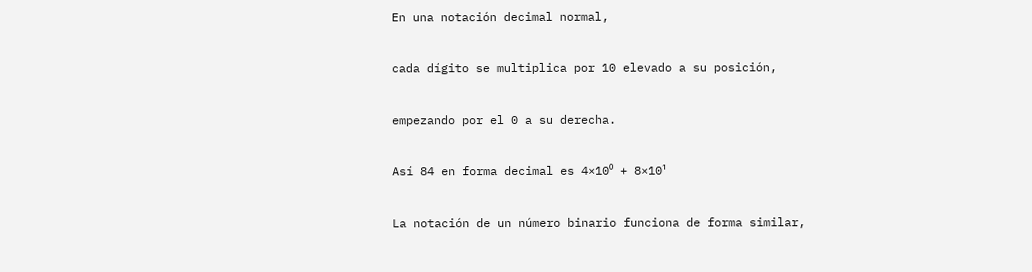En una notación decimal normal,

cada dígito se multiplica por 10 elevado a su posición,

empezando por el 0 a su derecha.

Así 84 en forma decimal es 4×10⁰ + 8×10¹

La notación de un número binario funciona de forma similar,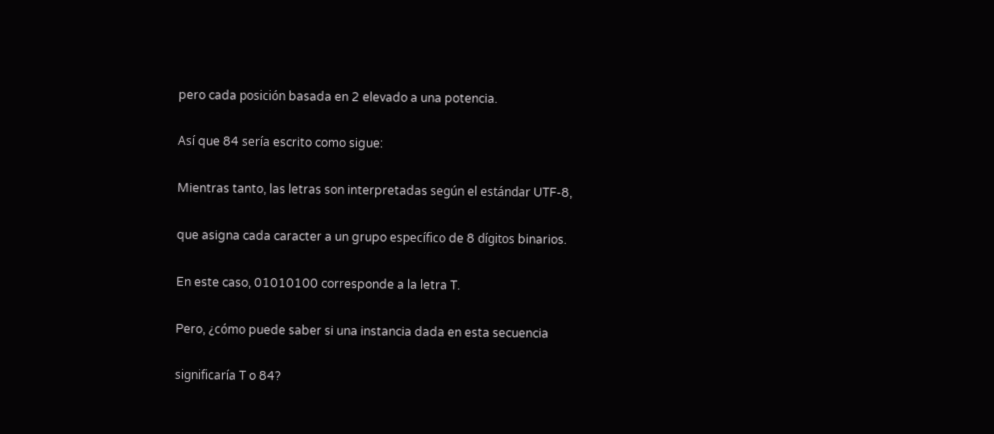pero cada posición basada en 2 elevado a una potencia.

Así que 84 sería escrito como sigue:

Mientras tanto, las letras son interpretadas según el estándar UTF-8,

que asigna cada caracter a un grupo específico de 8 dígitos binarios.

En este caso, 01010100 corresponde a la letra T.

Pero, ¿cómo puede saber si una instancia dada en esta secuencia

significaría T o 84?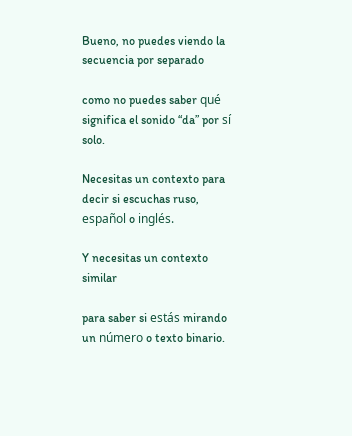Bueno, no puedes viendo la secuencia por separado

como no puedes saber qué significa el sonido “da” por sí solo.

Necesitas un contexto para decir si escuchas ruso, español o inglés.

Y necesitas un contexto similar

para saber si estás mirando un número o texto binario.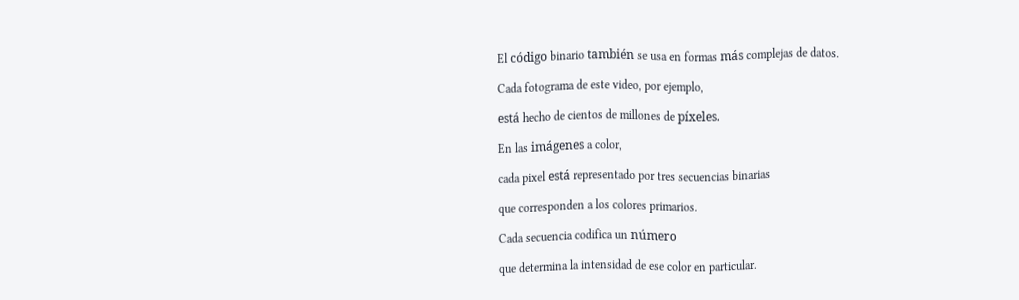El código binario también se usa en formas más complejas de datos.

Cada fotograma de este video, por ejemplo,

está hecho de cientos de millones de píxeles.

En las imágenes a color,

cada pixel está representado por tres secuencias binarias

que corresponden a los colores primarios.

Cada secuencia codifica un número

que determina la intensidad de ese color en particular.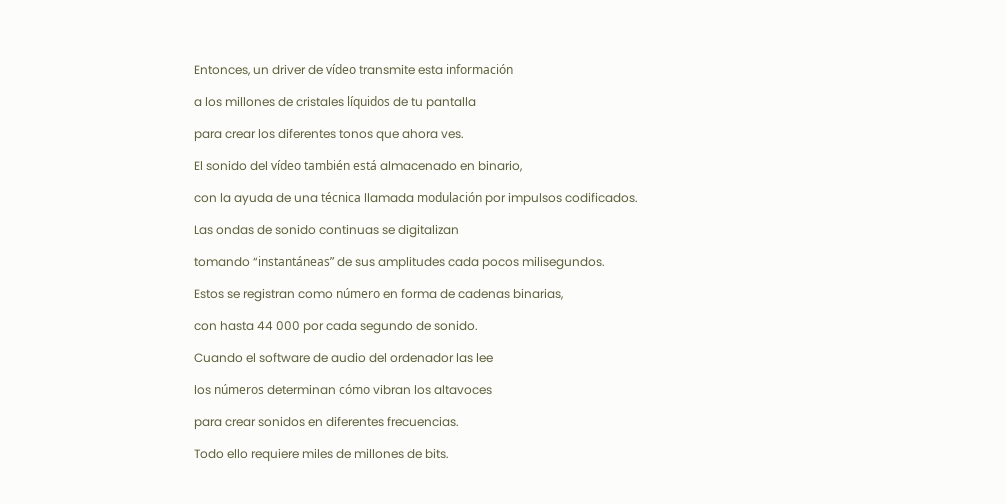Entonces, un driver de vídeo transmite esta información

a los millones de cristales líquidos de tu pantalla

para crear los diferentes tonos que ahora ves.

El sonido del vídeo también está almacenado en binario,

con la ayuda de una técnica llamada modulación por impulsos codificados.

Las ondas de sonido continuas se digitalizan

tomando “instantáneas” de sus amplitudes cada pocos milisegundos.

Estos se registran como número en forma de cadenas binarias,

con hasta 44 000 por cada segundo de sonido.

Cuando el software de audio del ordenador las lee

los números determinan cómo vibran los altavoces

para crear sonidos en diferentes frecuencias.

Todo ello requiere miles de millones de bits.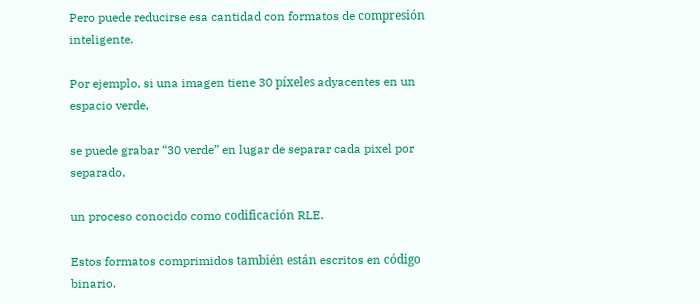Pero puede reducirse esa cantidad con formatos de compresión inteligente.

Por ejemplo, si una imagen tiene 30 píxeles adyacentes en un espacio verde,

se puede grabar “30 verde” en lugar de separar cada pixel por separado,

un proceso conocido como codificación RLE.

Estos formatos comprimidos también están escritos en código binario.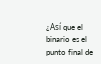¿Así que el binario es el punto final de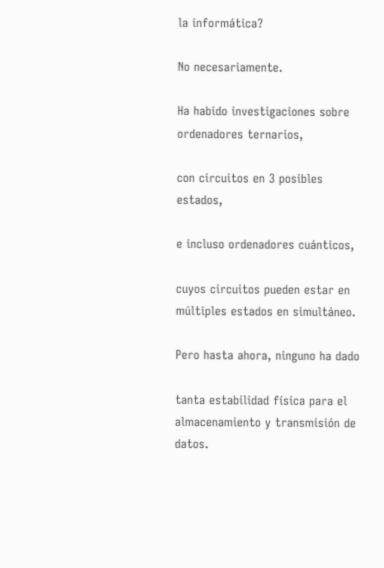la informática?

No necesariamente.

Ha habido investigaciones sobre ordenadores ternarios,

con circuitos en 3 posibles estados,

e incluso ordenadores cuánticos,

cuyos circuitos pueden estar en múltiples estados en simultáneo.

Pero hasta ahora, ninguno ha dado

tanta estabilidad física para el almacenamiento y transmisión de datos.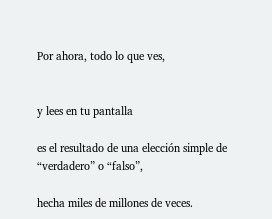Por ahora, todo lo que ves,


y lees en tu pantalla

es el resultado de una elección simple de “verdadero” o “falso”,

hecha miles de millones de veces.